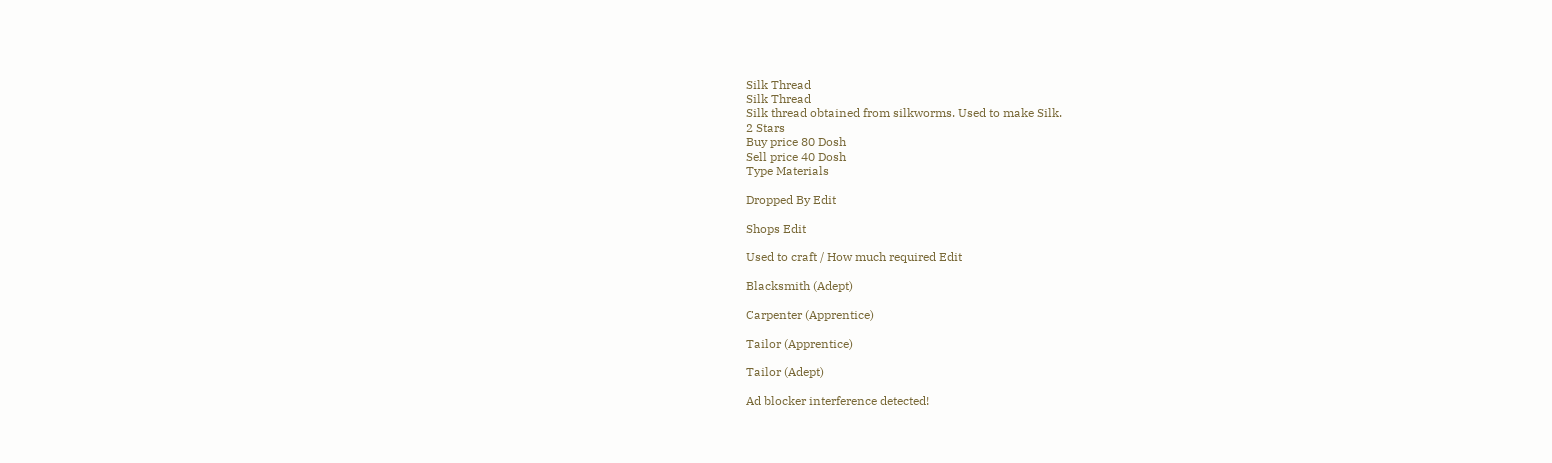Silk Thread
Silk Thread
Silk thread obtained from silkworms. Used to make Silk.
2 Stars
Buy price 80 Dosh
Sell price 40 Dosh
Type Materials

Dropped By Edit

Shops Edit

Used to craft / How much required Edit

Blacksmith (Adept)

Carpenter (Apprentice)

Tailor (Apprentice)

Tailor (Adept)

Ad blocker interference detected!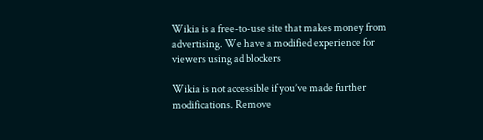Wikia is a free-to-use site that makes money from advertising. We have a modified experience for viewers using ad blockers

Wikia is not accessible if you’ve made further modifications. Remove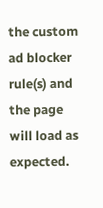the custom ad blocker rule(s) and the page will load as expected.